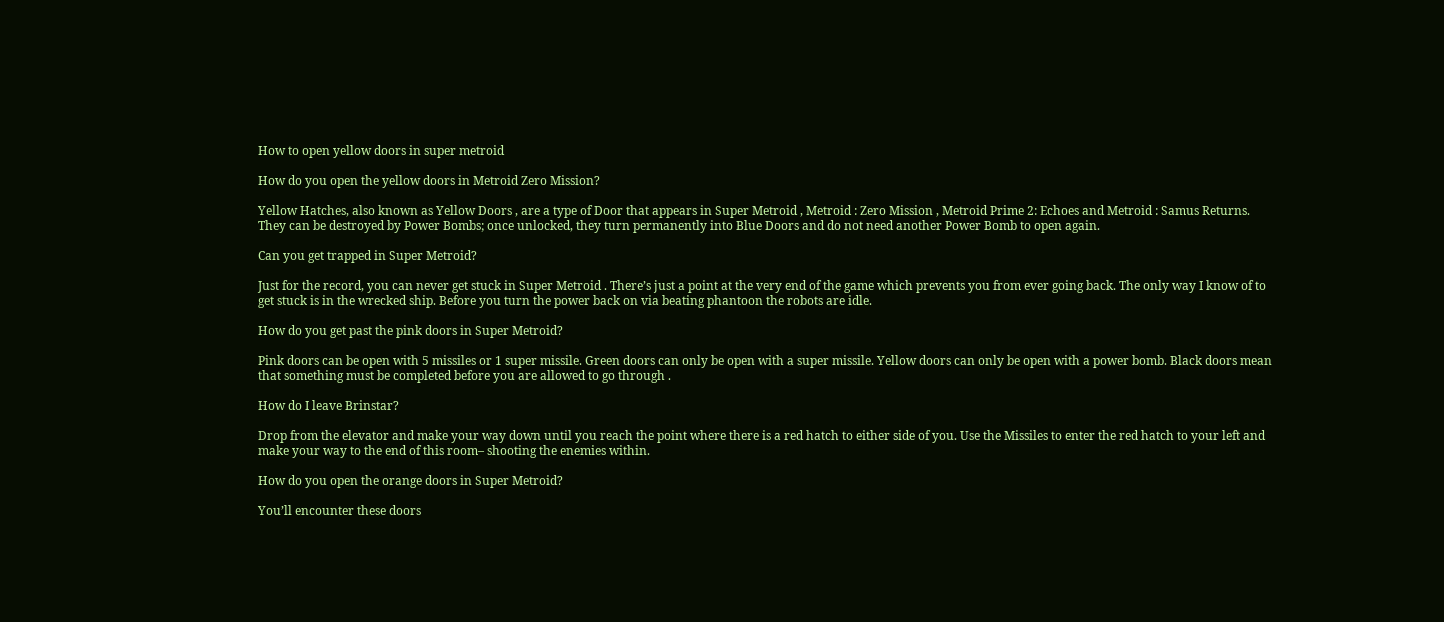How to open yellow doors in super metroid

How do you open the yellow doors in Metroid Zero Mission?

Yellow Hatches, also known as Yellow Doors , are a type of Door that appears in Super Metroid , Metroid : Zero Mission , Metroid Prime 2: Echoes and Metroid : Samus Returns. They can be destroyed by Power Bombs; once unlocked, they turn permanently into Blue Doors and do not need another Power Bomb to open again.

Can you get trapped in Super Metroid?

Just for the record, you can never get stuck in Super Metroid . There’s just a point at the very end of the game which prevents you from ever going back. The only way I know of to get stuck is in the wrecked ship. Before you turn the power back on via beating phantoon the robots are idle.

How do you get past the pink doors in Super Metroid?

Pink doors can be open with 5 missiles or 1 super missile. Green doors can only be open with a super missile. Yellow doors can only be open with a power bomb. Black doors mean that something must be completed before you are allowed to go through .

How do I leave Brinstar?

Drop from the elevator and make your way down until you reach the point where there is a red hatch to either side of you. Use the Missiles to enter the red hatch to your left and make your way to the end of this room– shooting the enemies within.

How do you open the orange doors in Super Metroid?

You’ll encounter these doors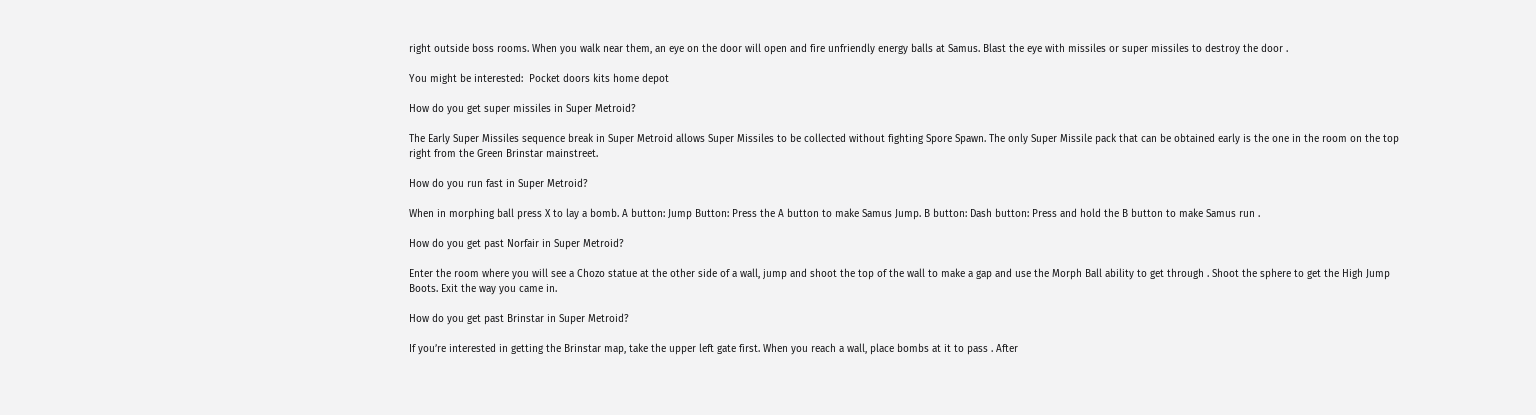right outside boss rooms. When you walk near them, an eye on the door will open and fire unfriendly energy balls at Samus. Blast the eye with missiles or super missiles to destroy the door .

You might be interested:  Pocket doors kits home depot

How do you get super missiles in Super Metroid?

The Early Super Missiles sequence break in Super Metroid allows Super Missiles to be collected without fighting Spore Spawn. The only Super Missile pack that can be obtained early is the one in the room on the top right from the Green Brinstar mainstreet.

How do you run fast in Super Metroid?

When in morphing ball press X to lay a bomb. A button: Jump Button: Press the A button to make Samus Jump. B button: Dash button: Press and hold the B button to make Samus run .

How do you get past Norfair in Super Metroid?

Enter the room where you will see a Chozo statue at the other side of a wall, jump and shoot the top of the wall to make a gap and use the Morph Ball ability to get through . Shoot the sphere to get the High Jump Boots. Exit the way you came in.

How do you get past Brinstar in Super Metroid?

If you’re interested in getting the Brinstar map, take the upper left gate first. When you reach a wall, place bombs at it to pass . After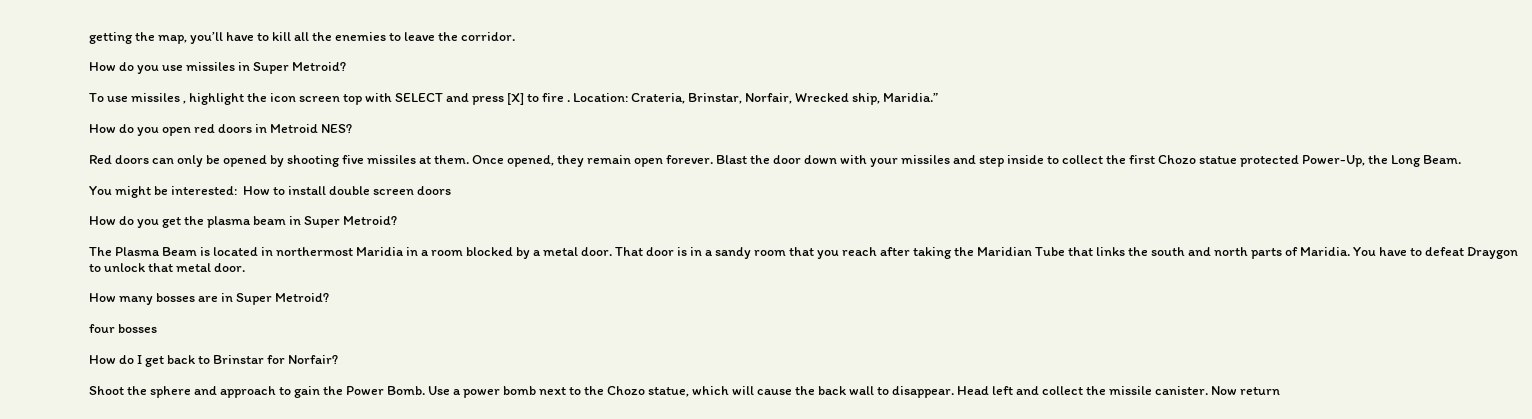getting the map, you’ll have to kill all the enemies to leave the corridor.

How do you use missiles in Super Metroid?

To use missiles , highlight the icon screen top with SELECT and press [X] to fire . Location: Crateria, Brinstar, Norfair, Wrecked ship, Maridia.”

How do you open red doors in Metroid NES?

Red doors can only be opened by shooting five missiles at them. Once opened, they remain open forever. Blast the door down with your missiles and step inside to collect the first Chozo statue protected Power-Up, the Long Beam.

You might be interested:  How to install double screen doors

How do you get the plasma beam in Super Metroid?

The Plasma Beam is located in northermost Maridia in a room blocked by a metal door. That door is in a sandy room that you reach after taking the Maridian Tube that links the south and north parts of Maridia. You have to defeat Draygon to unlock that metal door.

How many bosses are in Super Metroid?

four bosses

How do I get back to Brinstar for Norfair?

Shoot the sphere and approach to gain the Power Bomb. Use a power bomb next to the Chozo statue, which will cause the back wall to disappear. Head left and collect the missile canister. Now return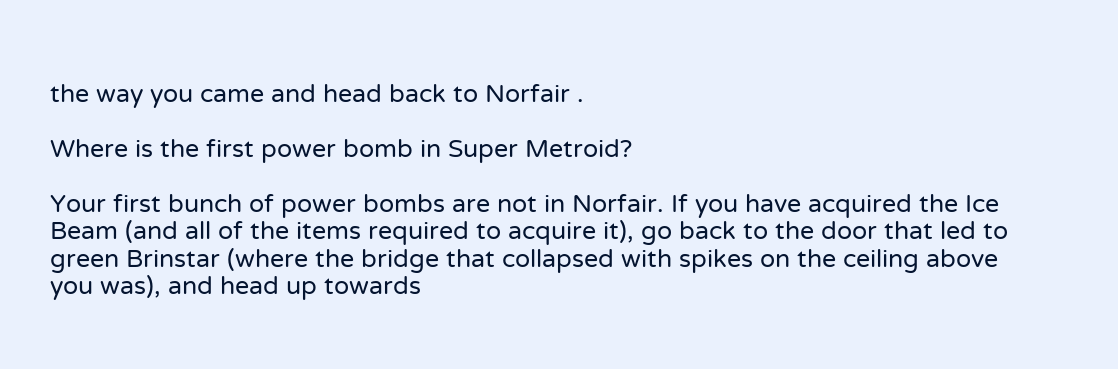the way you came and head back to Norfair .

Where is the first power bomb in Super Metroid?

Your first bunch of power bombs are not in Norfair. If you have acquired the Ice Beam (and all of the items required to acquire it), go back to the door that led to green Brinstar (where the bridge that collapsed with spikes on the ceiling above you was), and head up towards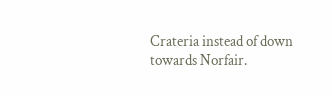Crateria instead of down towards Norfair.